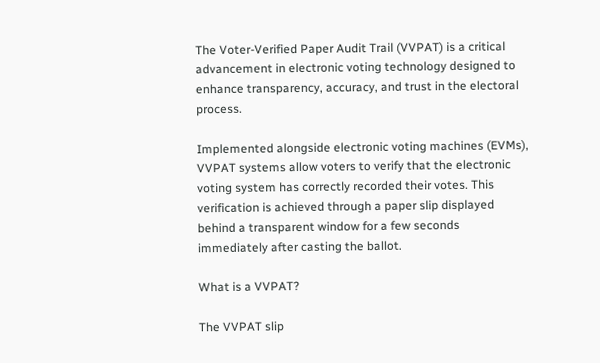The Voter-Verified Paper Audit Trail (VVPAT) is a critical advancement in electronic voting technology designed to enhance transparency, accuracy, and trust in the electoral process.

Implemented alongside electronic voting machines (EVMs), VVPAT systems allow voters to verify that the electronic voting system has correctly recorded their votes. This verification is achieved through a paper slip displayed behind a transparent window for a few seconds immediately after casting the ballot.

What is a VVPAT?

The VVPAT slip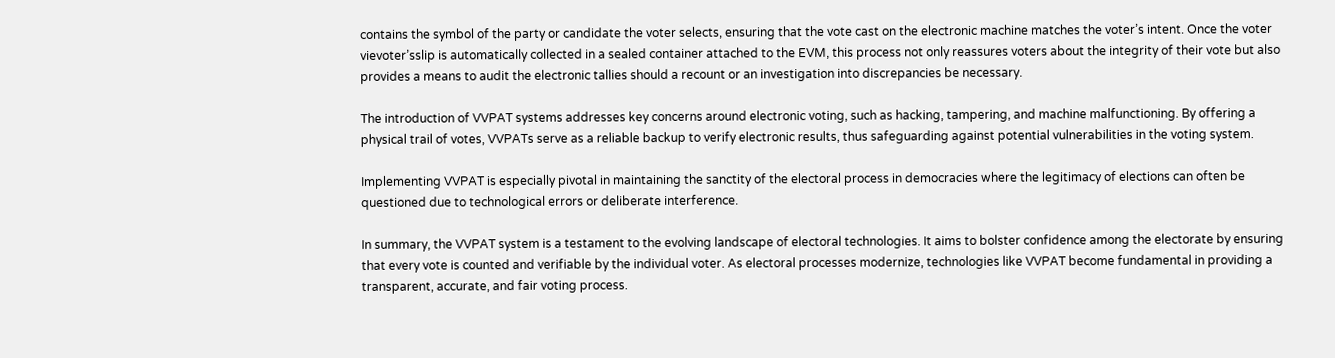contains the symbol of the party or candidate the voter selects, ensuring that the vote cast on the electronic machine matches the voter’s intent. Once the voter vievoter’sslip is automatically collected in a sealed container attached to the EVM, this process not only reassures voters about the integrity of their vote but also provides a means to audit the electronic tallies should a recount or an investigation into discrepancies be necessary.

The introduction of VVPAT systems addresses key concerns around electronic voting, such as hacking, tampering, and machine malfunctioning. By offering a physical trail of votes, VVPATs serve as a reliable backup to verify electronic results, thus safeguarding against potential vulnerabilities in the voting system.

Implementing VVPAT is especially pivotal in maintaining the sanctity of the electoral process in democracies where the legitimacy of elections can often be questioned due to technological errors or deliberate interference.

In summary, the VVPAT system is a testament to the evolving landscape of electoral technologies. It aims to bolster confidence among the electorate by ensuring that every vote is counted and verifiable by the individual voter. As electoral processes modernize, technologies like VVPAT become fundamental in providing a transparent, accurate, and fair voting process.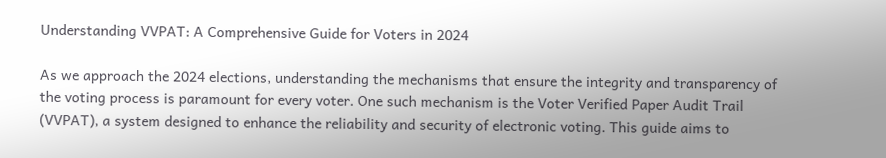Understanding VVPAT: A Comprehensive Guide for Voters in 2024

As we approach the 2024 elections, understanding the mechanisms that ensure the integrity and transparency of the voting process is paramount for every voter. One such mechanism is the Voter Verified Paper Audit Trail (VVPAT), a system designed to enhance the reliability and security of electronic voting. This guide aims to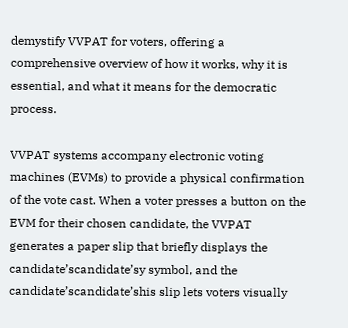demystify VVPAT for voters, offering a comprehensive overview of how it works, why it is essential, and what it means for the democratic process.

VVPAT systems accompany electronic voting machines (EVMs) to provide a physical confirmation of the vote cast. When a voter presses a button on the EVM for their chosen candidate, the VVPAT generates a paper slip that briefly displays the candidate’scandidate’sy symbol, and the candidate’scandidate’shis slip lets voters visually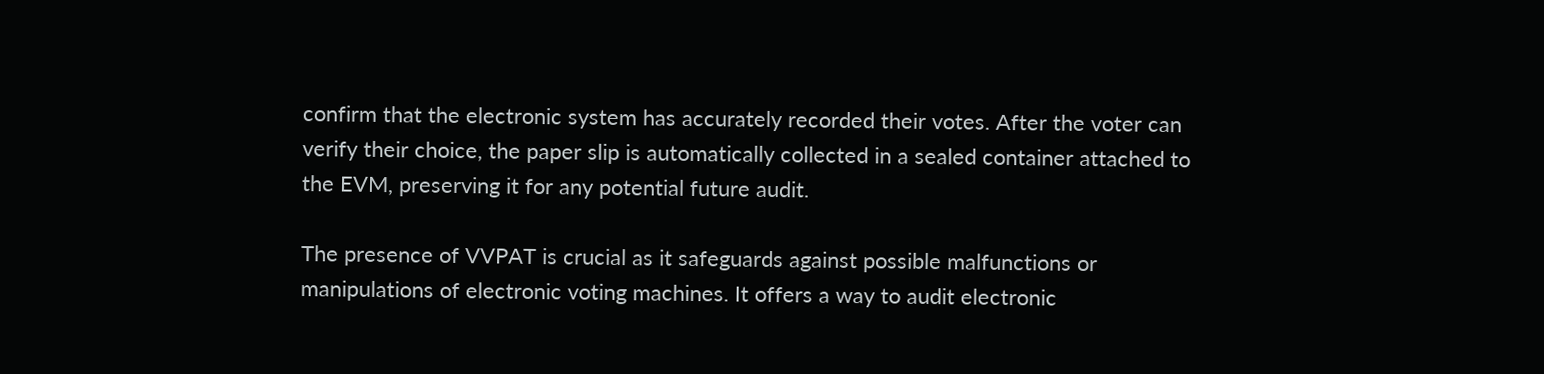confirm that the electronic system has accurately recorded their votes. After the voter can verify their choice, the paper slip is automatically collected in a sealed container attached to the EVM, preserving it for any potential future audit.

The presence of VVPAT is crucial as it safeguards against possible malfunctions or manipulations of electronic voting machines. It offers a way to audit electronic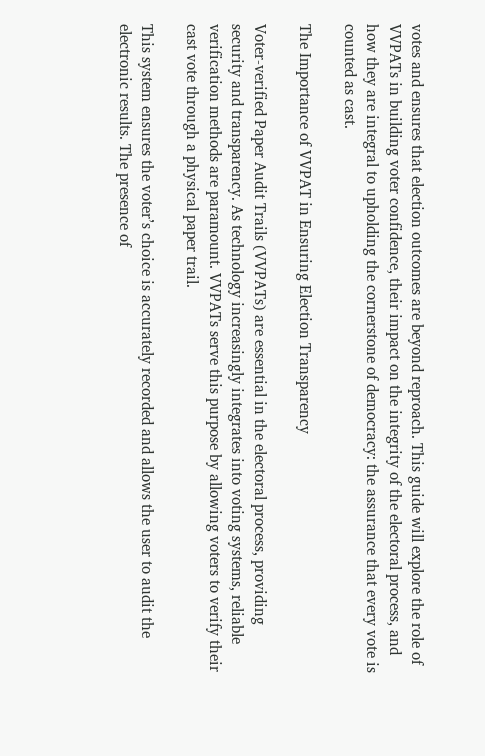votes and ensures that election outcomes are beyond reproach. This guide will explore the role of VVPATs in building voter confidence, their impact on the integrity of the electoral process, and how they are integral to upholding the cornerstone of democracy: the assurance that every vote is counted as cast.

The Importance of VVPAT in Ensuring Election Transparency

Voter-verified Paper Audit Trails (VVPATs) are essential in the electoral process, providing security and transparency. As technology increasingly integrates into voting systems, reliable verification methods are paramount. VVPATs serve this purpose by allowing voters to verify their cast vote through a physical paper trail.

This system ensures the voter’s choice is accurately recorded and allows the user to audit the electronic results. The presence of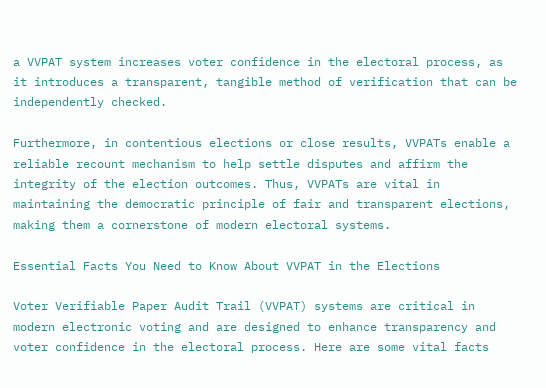a VVPAT system increases voter confidence in the electoral process, as it introduces a transparent, tangible method of verification that can be independently checked.

Furthermore, in contentious elections or close results, VVPATs enable a reliable recount mechanism to help settle disputes and affirm the integrity of the election outcomes. Thus, VVPATs are vital in maintaining the democratic principle of fair and transparent elections, making them a cornerstone of modern electoral systems.

Essential Facts You Need to Know About VVPAT in the Elections

Voter Verifiable Paper Audit Trail (VVPAT) systems are critical in modern electronic voting and are designed to enhance transparency and voter confidence in the electoral process. Here are some vital facts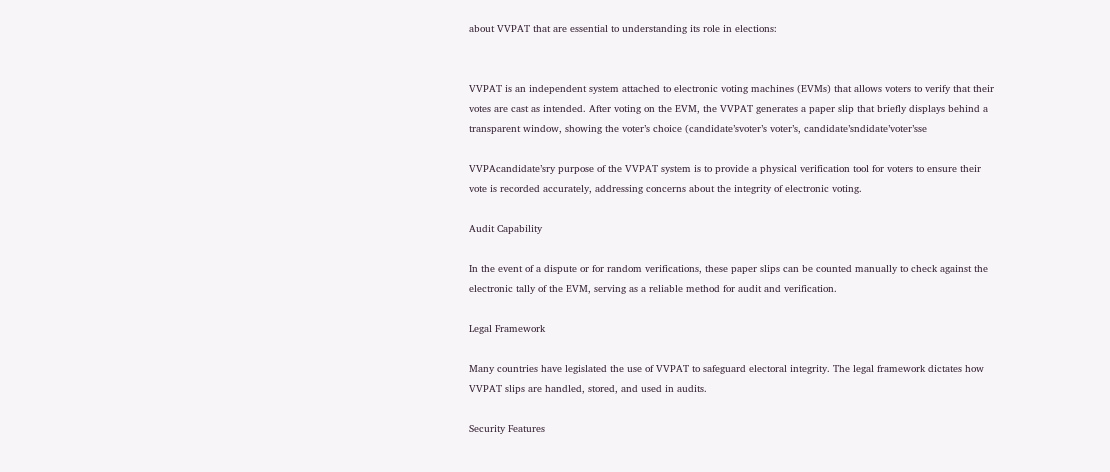about VVPAT that are essential to understanding its role in elections:


VVPAT is an independent system attached to electronic voting machines (EVMs) that allows voters to verify that their votes are cast as intended. After voting on the EVM, the VVPAT generates a paper slip that briefly displays behind a transparent window, showing the voter’s choice (candidate’svoter’s voter’s, candidate’sndidate’voter’sse

VVPAcandidate’sry purpose of the VVPAT system is to provide a physical verification tool for voters to ensure their vote is recorded accurately, addressing concerns about the integrity of electronic voting.

Audit Capability

In the event of a dispute or for random verifications, these paper slips can be counted manually to check against the electronic tally of the EVM, serving as a reliable method for audit and verification.

Legal Framework

Many countries have legislated the use of VVPAT to safeguard electoral integrity. The legal framework dictates how VVPAT slips are handled, stored, and used in audits.

Security Features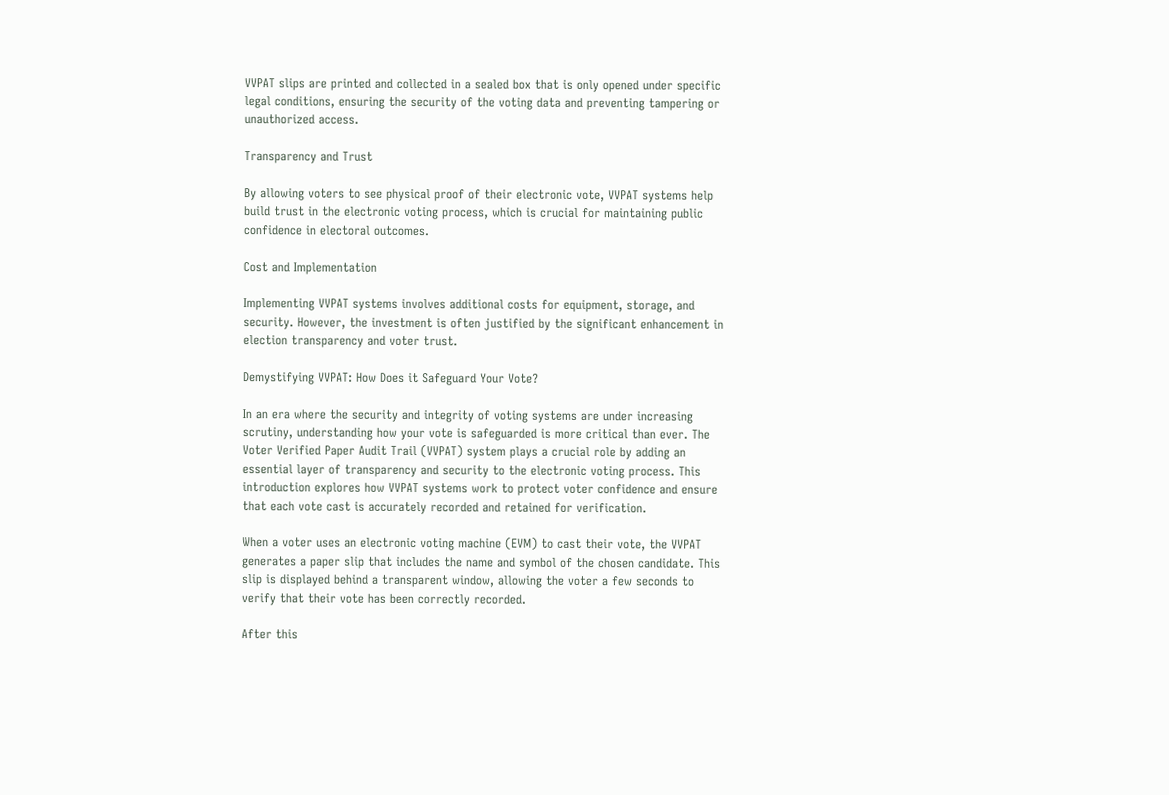VVPAT slips are printed and collected in a sealed box that is only opened under specific legal conditions, ensuring the security of the voting data and preventing tampering or unauthorized access.

Transparency and Trust

By allowing voters to see physical proof of their electronic vote, VVPAT systems help build trust in the electronic voting process, which is crucial for maintaining public confidence in electoral outcomes.

Cost and Implementation

Implementing VVPAT systems involves additional costs for equipment, storage, and security. However, the investment is often justified by the significant enhancement in election transparency and voter trust.

Demystifying VVPAT: How Does it Safeguard Your Vote?

In an era where the security and integrity of voting systems are under increasing scrutiny, understanding how your vote is safeguarded is more critical than ever. The Voter Verified Paper Audit Trail (VVPAT) system plays a crucial role by adding an essential layer of transparency and security to the electronic voting process. This introduction explores how VVPAT systems work to protect voter confidence and ensure that each vote cast is accurately recorded and retained for verification.

When a voter uses an electronic voting machine (EVM) to cast their vote, the VVPAT generates a paper slip that includes the name and symbol of the chosen candidate. This slip is displayed behind a transparent window, allowing the voter a few seconds to verify that their vote has been correctly recorded.

After this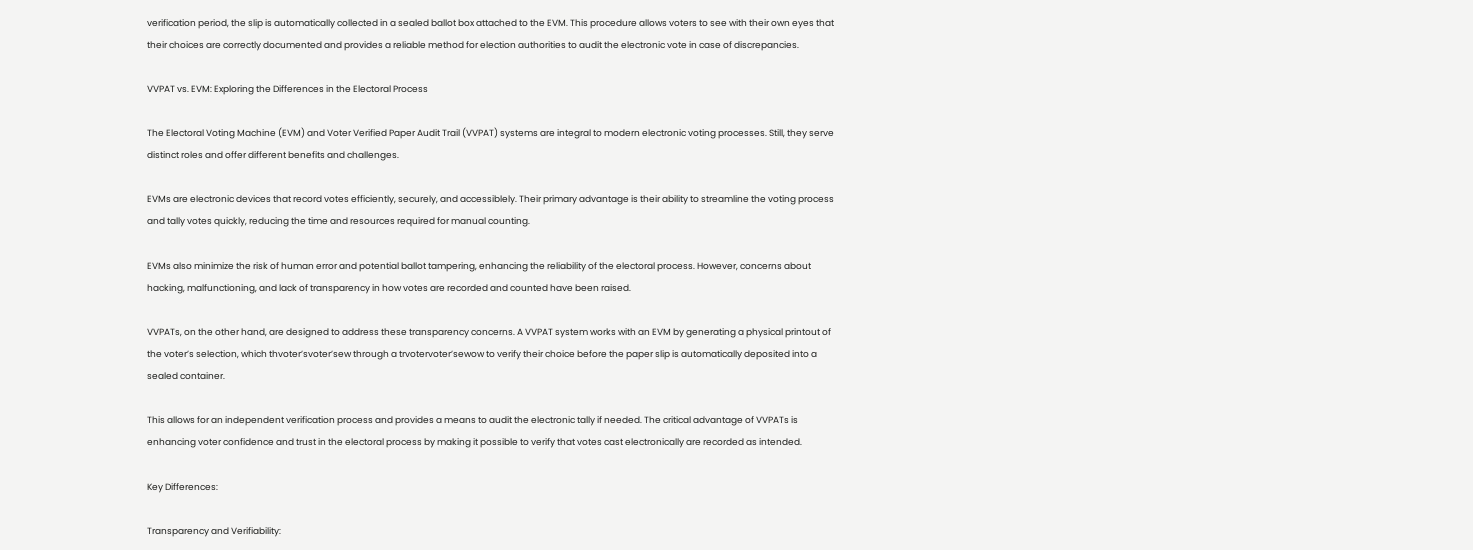verification period, the slip is automatically collected in a sealed ballot box attached to the EVM. This procedure allows voters to see with their own eyes that their choices are correctly documented and provides a reliable method for election authorities to audit the electronic vote in case of discrepancies.

VVPAT vs. EVM: Exploring the Differences in the Electoral Process

The Electoral Voting Machine (EVM) and Voter Verified Paper Audit Trail (VVPAT) systems are integral to modern electronic voting processes. Still, they serve distinct roles and offer different benefits and challenges.

EVMs are electronic devices that record votes efficiently, securely, and accessiblely. Their primary advantage is their ability to streamline the voting process and tally votes quickly, reducing the time and resources required for manual counting.

EVMs also minimize the risk of human error and potential ballot tampering, enhancing the reliability of the electoral process. However, concerns about hacking, malfunctioning, and lack of transparency in how votes are recorded and counted have been raised.

VVPATs, on the other hand, are designed to address these transparency concerns. A VVPAT system works with an EVM by generating a physical printout of the voter’s selection, which thvoter’svoter’sew through a trvotervoter’sewow to verify their choice before the paper slip is automatically deposited into a sealed container.

This allows for an independent verification process and provides a means to audit the electronic tally if needed. The critical advantage of VVPATs is enhancing voter confidence and trust in the electoral process by making it possible to verify that votes cast electronically are recorded as intended.

Key Differences:

Transparency and Verifiability: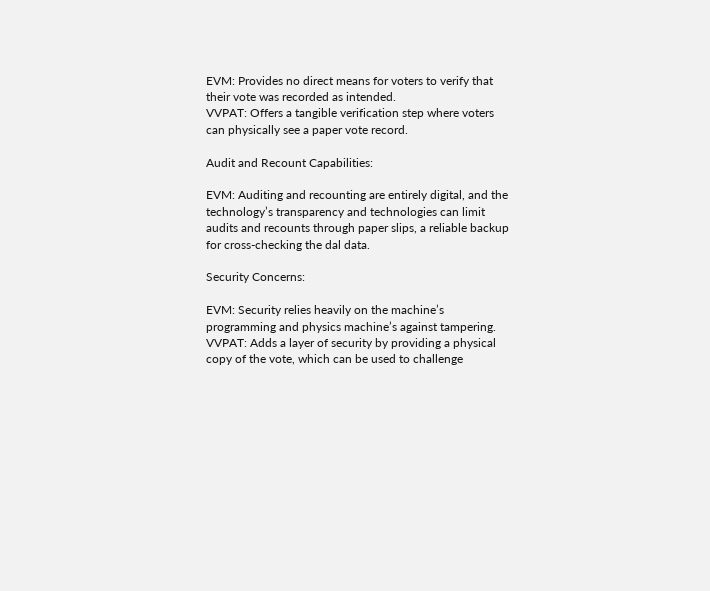EVM: Provides no direct means for voters to verify that their vote was recorded as intended.
VVPAT: Offers a tangible verification step where voters can physically see a paper vote record.

Audit and Recount Capabilities:

EVM: Auditing and recounting are entirely digital, and the technology’s transparency and technologies can limit audits and recounts through paper slips, a reliable backup for cross-checking the dal data.

Security Concerns:

EVM: Security relies heavily on the machine’s programming and physics machine’s against tampering.
VVPAT: Adds a layer of security by providing a physical copy of the vote, which can be used to challenge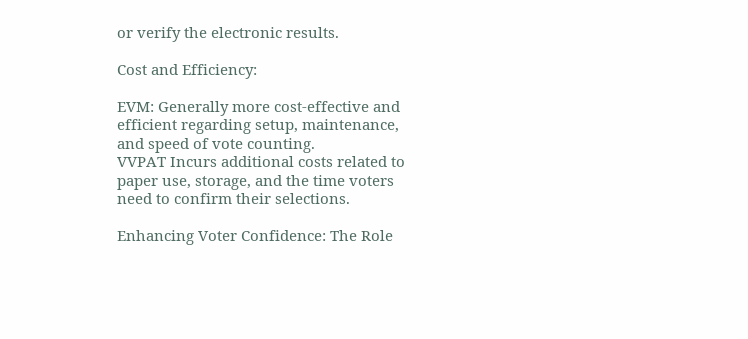or verify the electronic results.

Cost and Efficiency:

EVM: Generally more cost-effective and efficient regarding setup, maintenance, and speed of vote counting.
VVPAT Incurs additional costs related to paper use, storage, and the time voters need to confirm their selections.

Enhancing Voter Confidence: The Role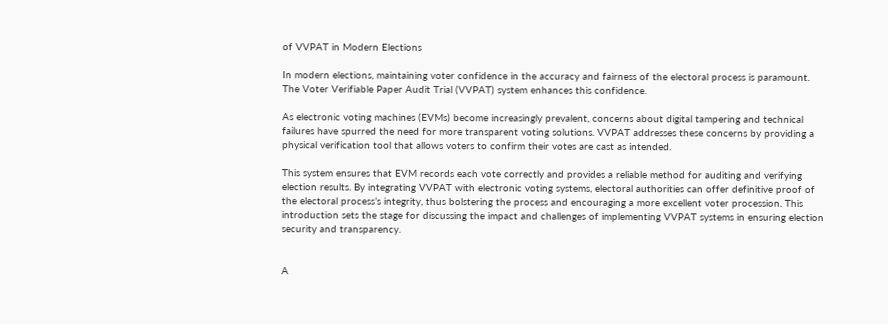of VVPAT in Modern Elections

In modern elections, maintaining voter confidence in the accuracy and fairness of the electoral process is paramount. The Voter Verifiable Paper Audit Trial (VVPAT) system enhances this confidence.

As electronic voting machines (EVMs) become increasingly prevalent, concerns about digital tampering and technical failures have spurred the need for more transparent voting solutions. VVPAT addresses these concerns by providing a physical verification tool that allows voters to confirm their votes are cast as intended.

This system ensures that EVM records each vote correctly and provides a reliable method for auditing and verifying election results. By integrating VVPAT with electronic voting systems, electoral authorities can offer definitive proof of the electoral process’s integrity, thus bolstering the process and encouraging a more excellent voter procession. This introduction sets the stage for discussing the impact and challenges of implementing VVPAT systems in ensuring election security and transparency.


A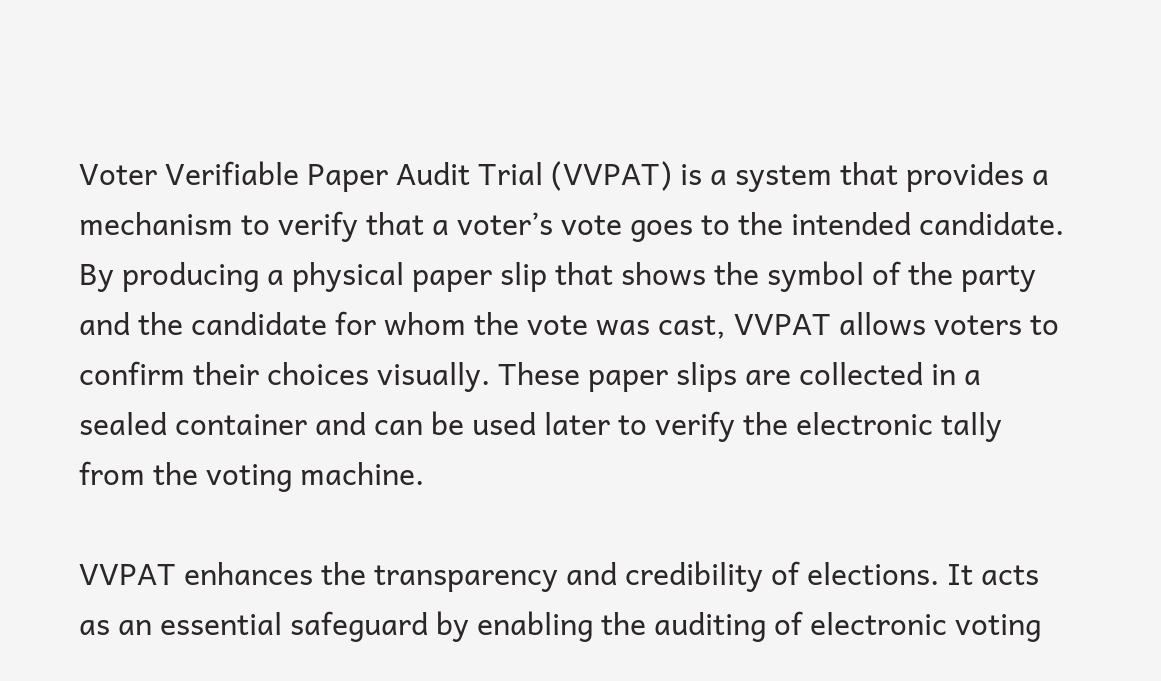Voter Verifiable Paper Audit Trial (VVPAT) is a system that provides a mechanism to verify that a voter’s vote goes to the intended candidate. By producing a physical paper slip that shows the symbol of the party and the candidate for whom the vote was cast, VVPAT allows voters to confirm their choices visually. These paper slips are collected in a sealed container and can be used later to verify the electronic tally from the voting machine.

VVPAT enhances the transparency and credibility of elections. It acts as an essential safeguard by enabling the auditing of electronic voting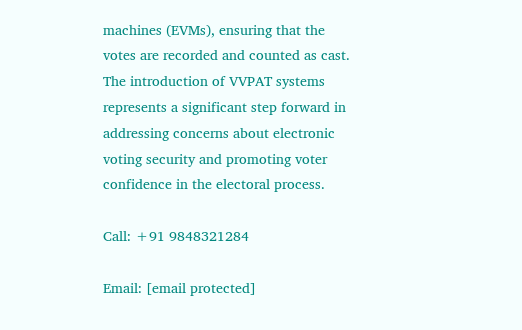machines (EVMs), ensuring that the votes are recorded and counted as cast. The introduction of VVPAT systems represents a significant step forward in addressing concerns about electronic voting security and promoting voter confidence in the electoral process.

Call: +91 9848321284

Email: [email protected]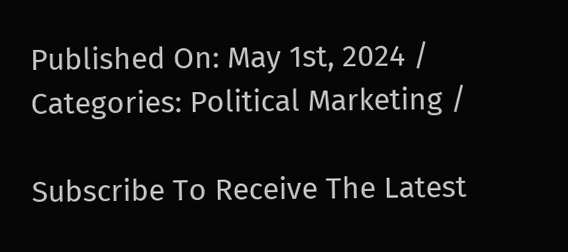Published On: May 1st, 2024 / Categories: Political Marketing /

Subscribe To Receive The Latest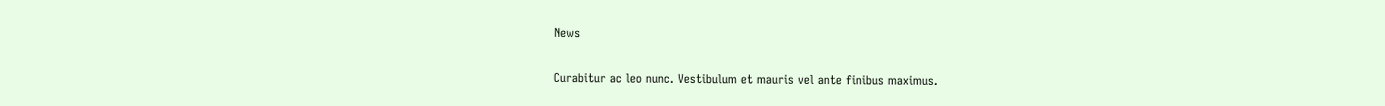News

Curabitur ac leo nunc. Vestibulum et mauris vel ante finibus maximus.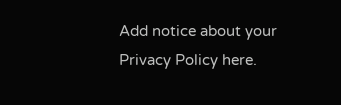Add notice about your Privacy Policy here.